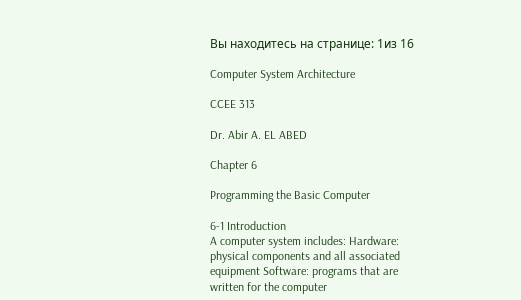Вы находитесь на странице: 1из 16

Computer System Architecture

CCEE 313

Dr. Abir A. EL ABED

Chapter 6

Programming the Basic Computer

6-1 Introduction
A computer system includes: Hardware: physical components and all associated equipment Software: programs that are written for the computer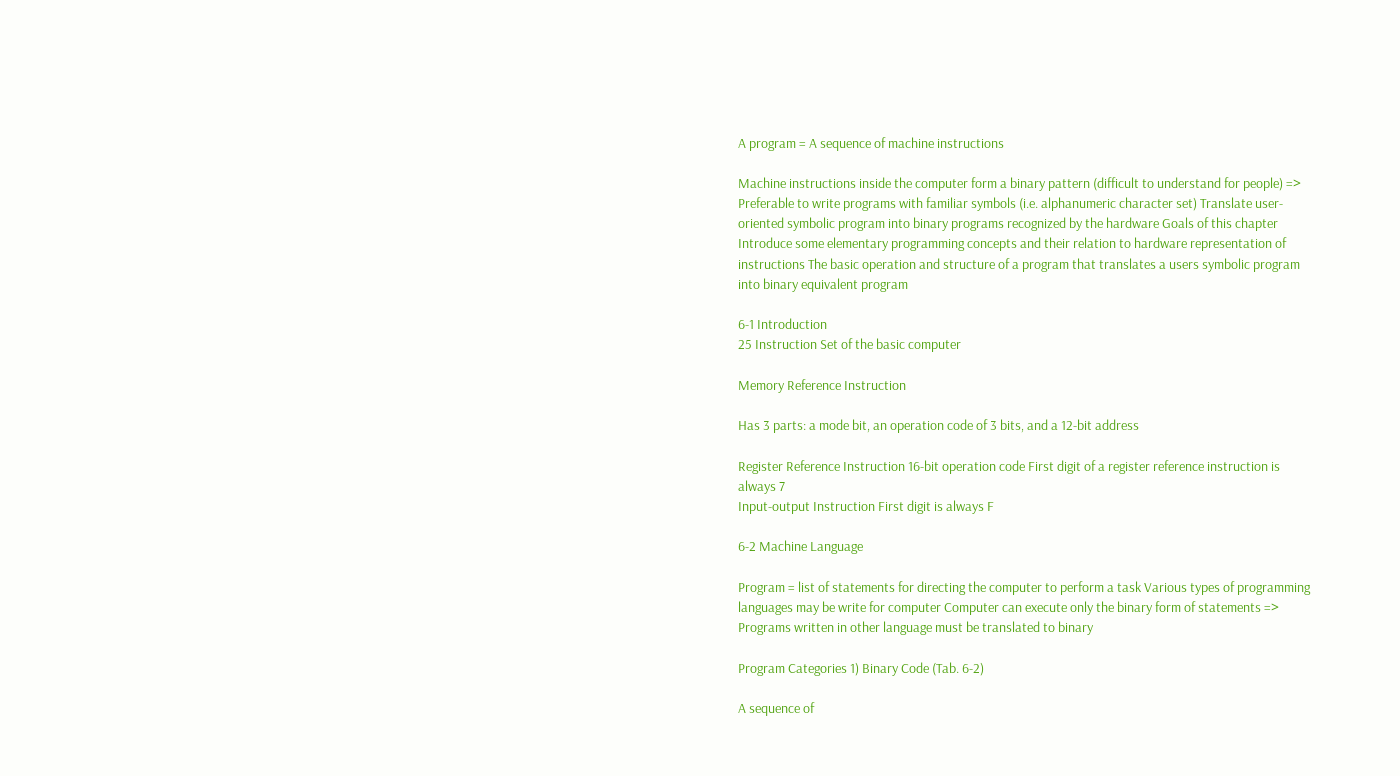A program = A sequence of machine instructions

Machine instructions inside the computer form a binary pattern (difficult to understand for people) => Preferable to write programs with familiar symbols (i.e. alphanumeric character set) Translate user-oriented symbolic program into binary programs recognized by the hardware Goals of this chapter Introduce some elementary programming concepts and their relation to hardware representation of instructions The basic operation and structure of a program that translates a users symbolic program into binary equivalent program

6-1 Introduction
25 Instruction Set of the basic computer

Memory Reference Instruction

Has 3 parts: a mode bit, an operation code of 3 bits, and a 12-bit address

Register Reference Instruction 16-bit operation code First digit of a register reference instruction is always 7
Input-output Instruction First digit is always F

6-2 Machine Language

Program = list of statements for directing the computer to perform a task Various types of programming languages may be write for computer Computer can execute only the binary form of statements => Programs written in other language must be translated to binary

Program Categories 1) Binary Code (Tab. 6-2)

A sequence of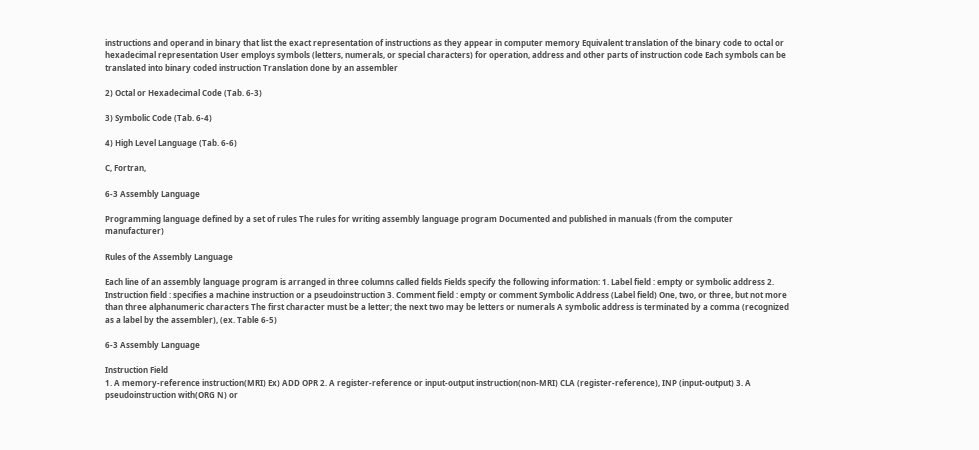instructions and operand in binary that list the exact representation of instructions as they appear in computer memory Equivalent translation of the binary code to octal or hexadecimal representation User employs symbols (letters, numerals, or special characters) for operation, address and other parts of instruction code Each symbols can be translated into binary coded instruction Translation done by an assembler

2) Octal or Hexadecimal Code (Tab. 6-3)

3) Symbolic Code (Tab. 6-4)

4) High Level Language (Tab. 6-6)

C, Fortran,

6-3 Assembly Language

Programming language defined by a set of rules The rules for writing assembly language program Documented and published in manuals (from the computer manufacturer)

Rules of the Assembly Language

Each line of an assembly language program is arranged in three columns called fields Fields specify the following information: 1. Label field : empty or symbolic address 2. Instruction field : specifies a machine instruction or a pseudoinstruction 3. Comment field : empty or comment Symbolic Address (Label field) One, two, or three, but not more than three alphanumeric characters The first character must be a letter; the next two may be letters or numerals A symbolic address is terminated by a comma (recognized as a label by the assembler), (ex. Table 6-5)

6-3 Assembly Language

Instruction Field
1. A memory-reference instruction(MRI) Ex) ADD OPR 2. A register-reference or input-output instruction(non-MRI) CLA (register-reference), INP (input-output) 3. A pseudoinstruction with(ORG N) or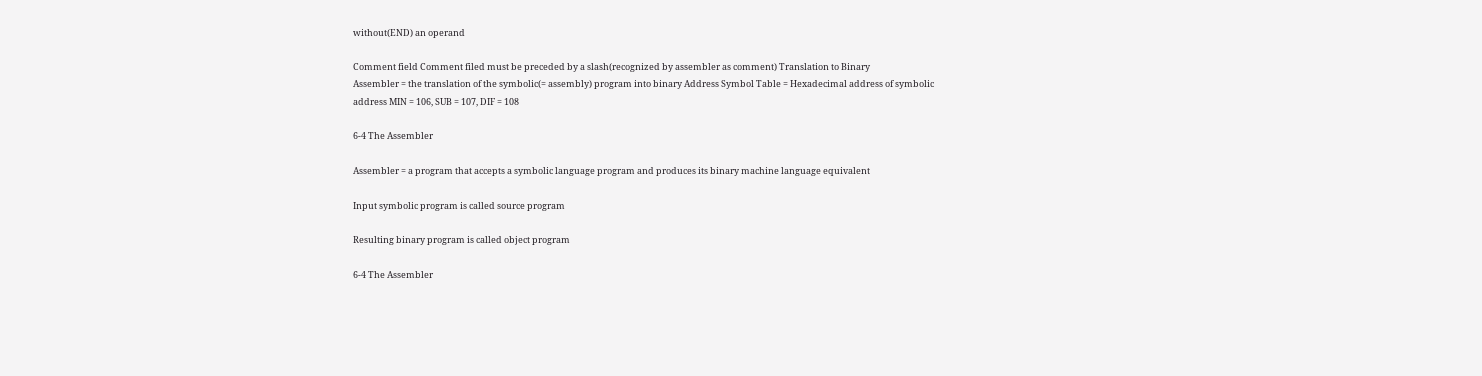without(END) an operand

Comment field Comment filed must be preceded by a slash(recognized by assembler as comment) Translation to Binary
Assembler = the translation of the symbolic(= assembly) program into binary Address Symbol Table = Hexadecimal address of symbolic address MIN = 106, SUB = 107, DIF = 108

6-4 The Assembler

Assembler = a program that accepts a symbolic language program and produces its binary machine language equivalent

Input symbolic program is called source program

Resulting binary program is called object program

6-4 The Assembler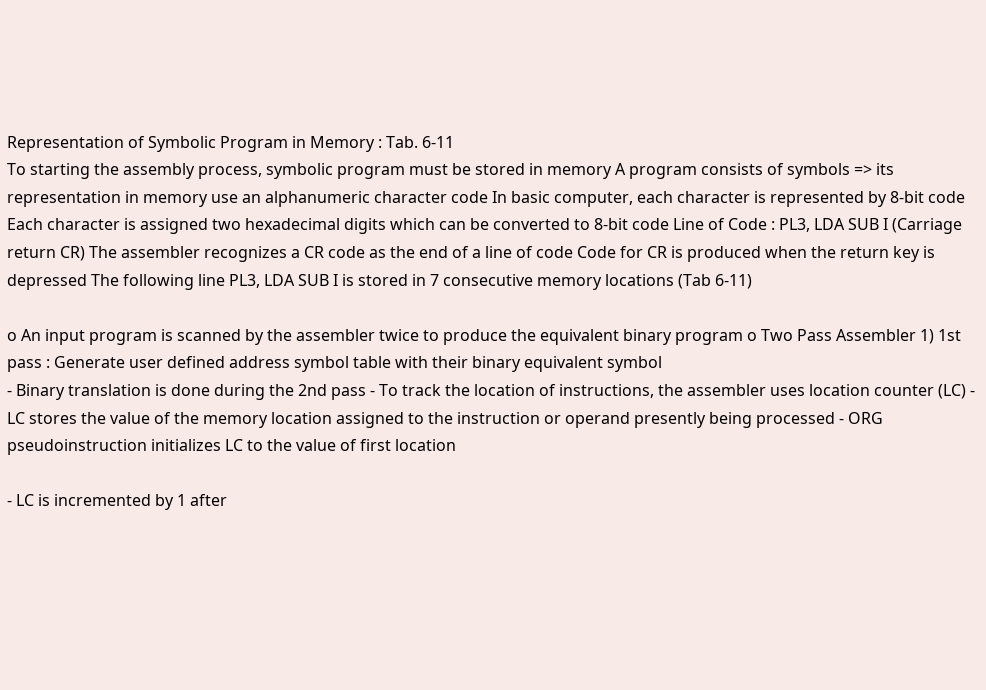Representation of Symbolic Program in Memory : Tab. 6-11
To starting the assembly process, symbolic program must be stored in memory A program consists of symbols => its representation in memory use an alphanumeric character code In basic computer, each character is represented by 8-bit code Each character is assigned two hexadecimal digits which can be converted to 8-bit code Line of Code : PL3, LDA SUB I (Carriage return CR) The assembler recognizes a CR code as the end of a line of code Code for CR is produced when the return key is depressed The following line PL3, LDA SUB I is stored in 7 consecutive memory locations (Tab 6-11)

o An input program is scanned by the assembler twice to produce the equivalent binary program o Two Pass Assembler 1) 1st pass : Generate user defined address symbol table with their binary equivalent symbol
- Binary translation is done during the 2nd pass - To track the location of instructions, the assembler uses location counter (LC) - LC stores the value of the memory location assigned to the instruction or operand presently being processed - ORG pseudoinstruction initializes LC to the value of first location

- LC is incremented by 1 after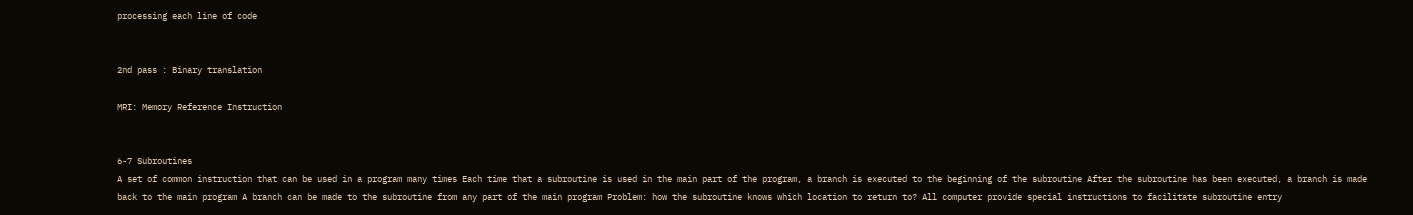processing each line of code


2nd pass : Binary translation

MRI: Memory Reference Instruction


6-7 Subroutines
A set of common instruction that can be used in a program many times Each time that a subroutine is used in the main part of the program, a branch is executed to the beginning of the subroutine After the subroutine has been executed, a branch is made back to the main program A branch can be made to the subroutine from any part of the main program Problem: how the subroutine knows which location to return to? All computer provide special instructions to facilitate subroutine entry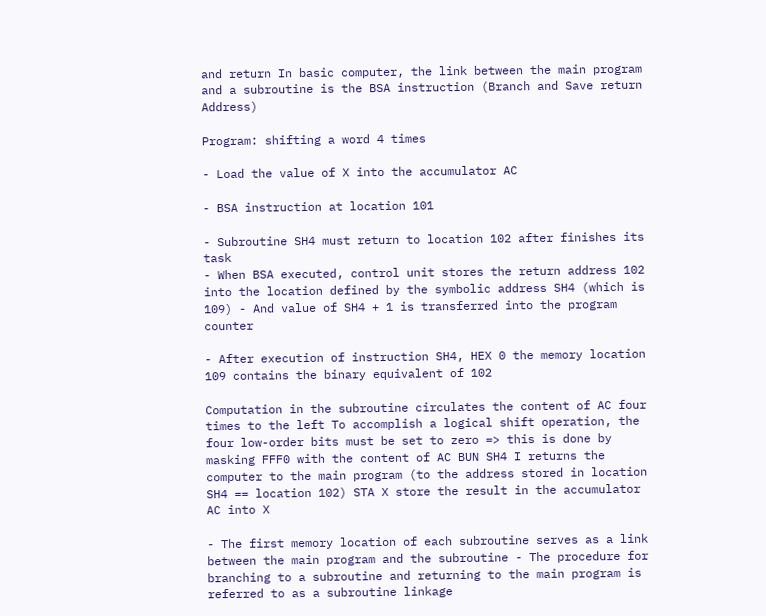and return In basic computer, the link between the main program and a subroutine is the BSA instruction (Branch and Save return Address)

Program: shifting a word 4 times

- Load the value of X into the accumulator AC

- BSA instruction at location 101

- Subroutine SH4 must return to location 102 after finishes its task
- When BSA executed, control unit stores the return address 102 into the location defined by the symbolic address SH4 (which is 109) - And value of SH4 + 1 is transferred into the program counter

- After execution of instruction SH4, HEX 0 the memory location 109 contains the binary equivalent of 102

Computation in the subroutine circulates the content of AC four times to the left To accomplish a logical shift operation, the four low-order bits must be set to zero => this is done by masking FFF0 with the content of AC BUN SH4 I returns the computer to the main program (to the address stored in location SH4 == location 102) STA X store the result in the accumulator AC into X

- The first memory location of each subroutine serves as a link between the main program and the subroutine - The procedure for branching to a subroutine and returning to the main program is referred to as a subroutine linkage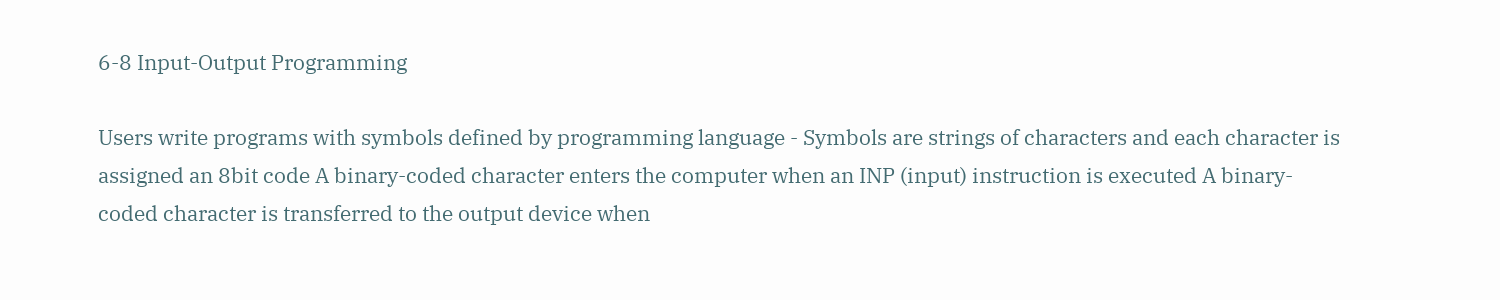6-8 Input-Output Programming

Users write programs with symbols defined by programming language - Symbols are strings of characters and each character is assigned an 8bit code A binary-coded character enters the computer when an INP (input) instruction is executed A binary-coded character is transferred to the output device when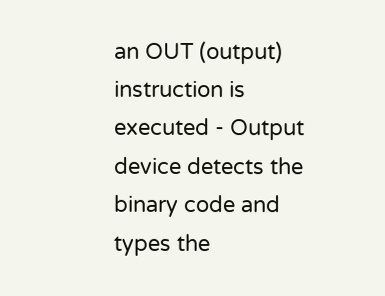an OUT (output) instruction is executed - Output device detects the binary code and types the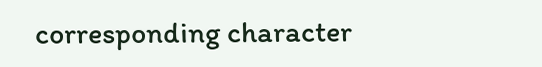corresponding character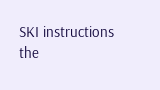SKI instructions the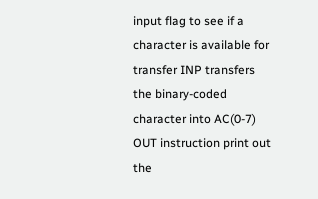input flag to see if a character is available for transfer INP transfers the binary-coded character into AC(0-7) OUT instruction print out the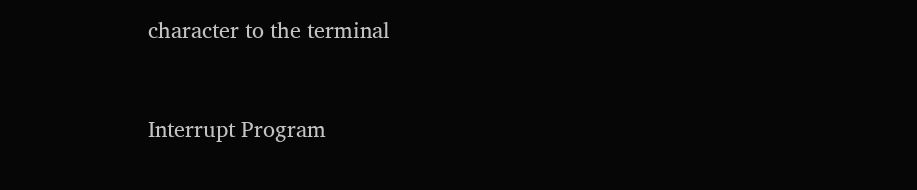character to the terminal


Interrupt Program